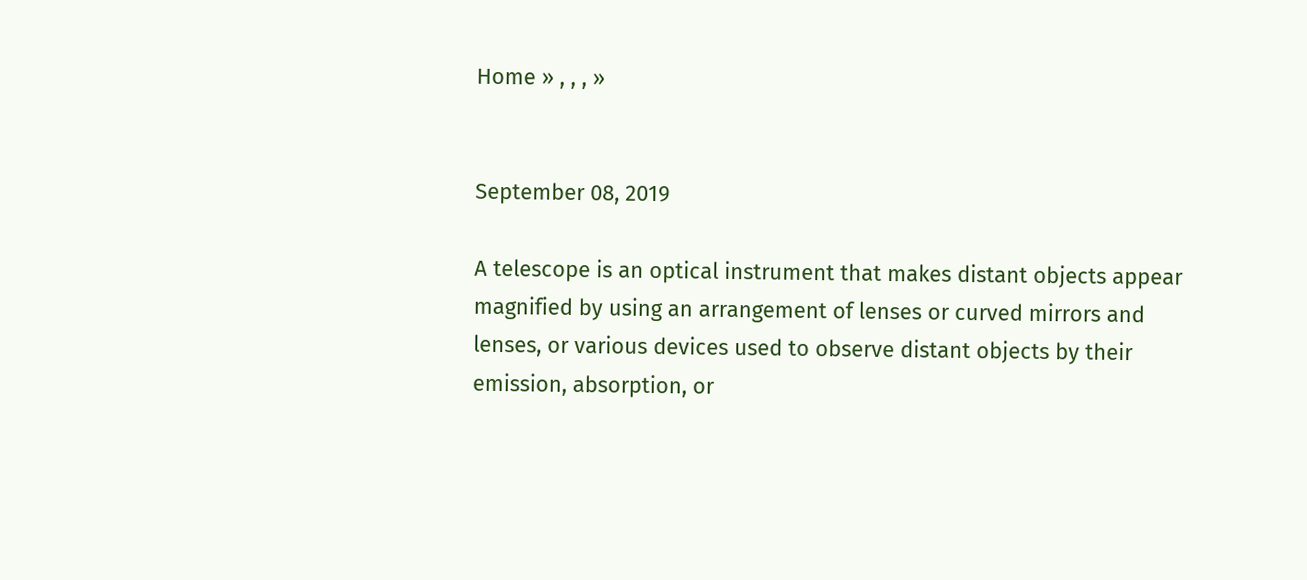Home » , , , »


September 08, 2019

A telescope is an optical instrument that makes distant objects appear magnified by using an arrangement of lenses or curved mirrors and lenses, or various devices used to observe distant objects by their emission, absorption, or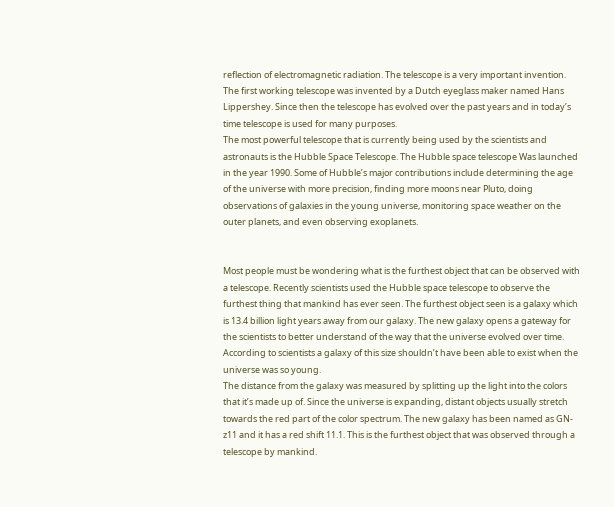reflection of electromagnetic radiation. The telescope is a very important invention. The first working telescope was invented by a Dutch eyeglass maker named Hans Lippershey. Since then the telescope has evolved over the past years and in today’s time telescope is used for many purposes.
The most powerful telescope that is currently being used by the scientists and astronauts is the Hubble Space Telescope. The Hubble space telescope Was launched in the year 1990. Some of Hubble’s major contributions include determining the age of the universe with more precision, finding more moons near Pluto, doing observations of galaxies in the young universe, monitoring space weather on the outer planets, and even observing exoplanets.


Most people must be wondering what is the furthest object that can be observed with a telescope. Recently scientists used the Hubble space telescope to observe the furthest thing that mankind has ever seen. The furthest object seen is a galaxy which is 13.4 billion light years away from our galaxy. The new galaxy opens a gateway for the scientists to better understand of the way that the universe evolved over time. According to scientists a galaxy of this size shouldn’t have been able to exist when the universe was so young.
The distance from the galaxy was measured by splitting up the light into the colors that it’s made up of. Since the universe is expanding, distant objects usually stretch towards the red part of the color spectrum. The new galaxy has been named as GN-z11 and it has a red shift 11.1. This is the furthest object that was observed through a telescope by mankind.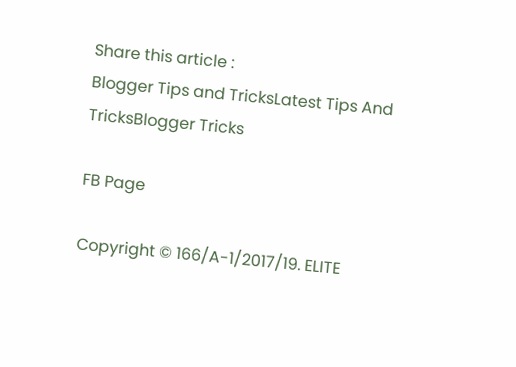Share this article :
Blogger Tips and TricksLatest Tips And TricksBlogger Tricks

FB Page

Copyright © 166/A-1/2017/19. ELITE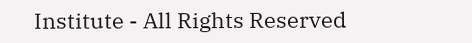Institute - All Rights Reserved